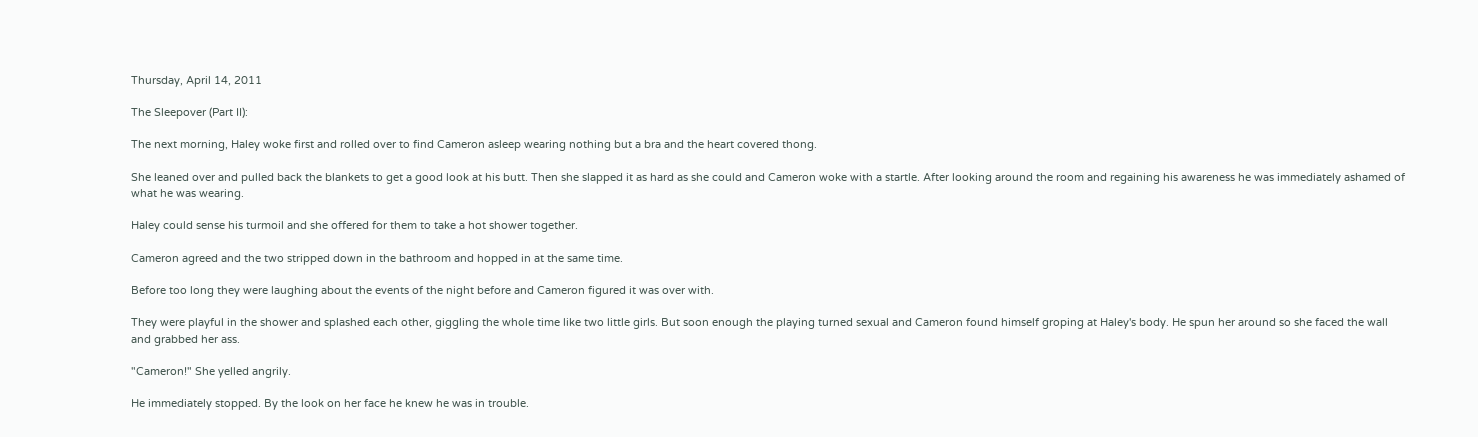Thursday, April 14, 2011

The Sleepover (Part II):

The next morning, Haley woke first and rolled over to find Cameron asleep wearing nothing but a bra and the heart covered thong.

She leaned over and pulled back the blankets to get a good look at his butt. Then she slapped it as hard as she could and Cameron woke with a startle. After looking around the room and regaining his awareness he was immediately ashamed of what he was wearing.

Haley could sense his turmoil and she offered for them to take a hot shower together.

Cameron agreed and the two stripped down in the bathroom and hopped in at the same time.

Before too long they were laughing about the events of the night before and Cameron figured it was over with.

They were playful in the shower and splashed each other, giggling the whole time like two little girls. But soon enough the playing turned sexual and Cameron found himself groping at Haley's body. He spun her around so she faced the wall and grabbed her ass.

"Cameron!" She yelled angrily.

He immediately stopped. By the look on her face he knew he was in trouble.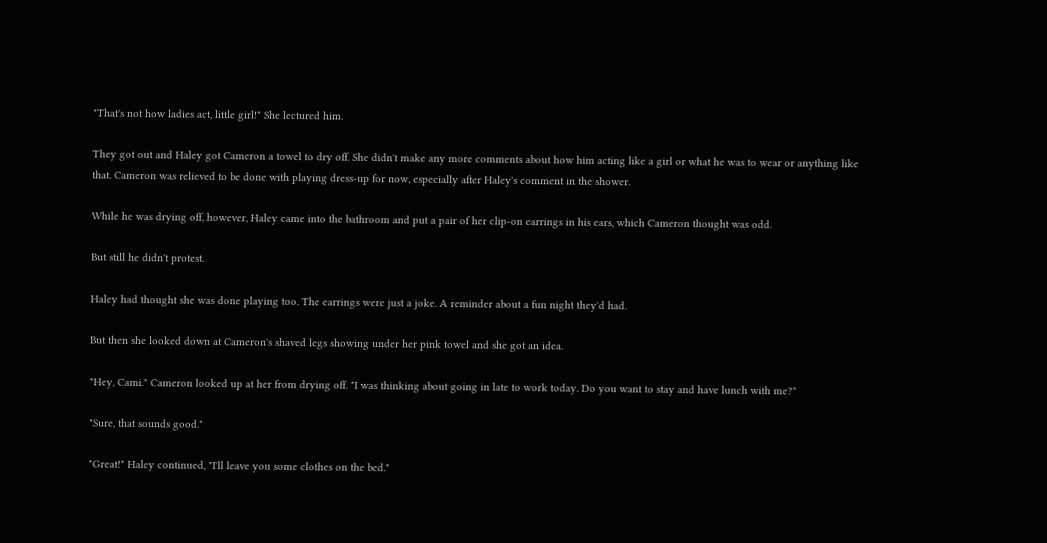"That's not how ladies act, little girl!" She lectured him.

They got out and Haley got Cameron a towel to dry off. She didn't make any more comments about how him acting like a girl or what he was to wear or anything like that. Cameron was relieved to be done with playing dress-up for now, especially after Haley's comment in the shower.

While he was drying off, however, Haley came into the bathroom and put a pair of her clip-on earrings in his ears, which Cameron thought was odd.

But still he didn't protest.

Haley had thought she was done playing too. The earrings were just a joke. A reminder about a fun night they'd had.

But then she looked down at Cameron's shaved legs showing under her pink towel and she got an idea.

"Hey, Cami." Cameron looked up at her from drying off. "I was thinking about going in late to work today. Do you want to stay and have lunch with me?"

"Sure, that sounds good."

"Great!" Haley continued, "I'll leave you some clothes on the bed."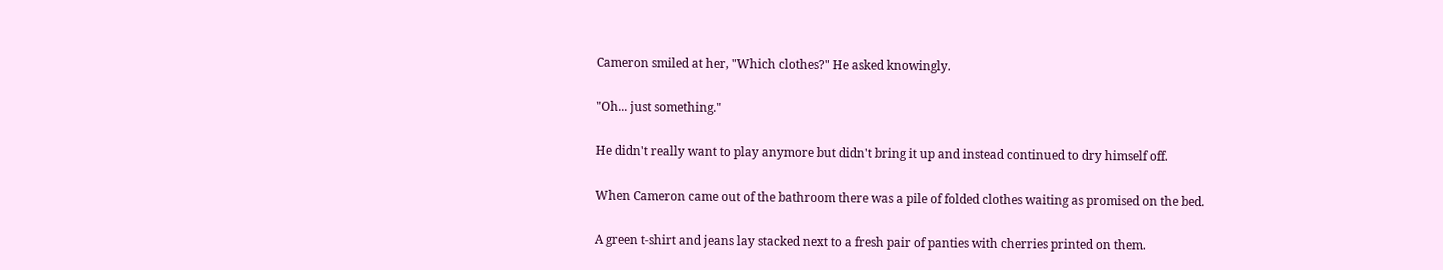Cameron smiled at her, "Which clothes?" He asked knowingly.

"Oh... just something."

He didn't really want to play anymore but didn't bring it up and instead continued to dry himself off.

When Cameron came out of the bathroom there was a pile of folded clothes waiting as promised on the bed.

A green t-shirt and jeans lay stacked next to a fresh pair of panties with cherries printed on them.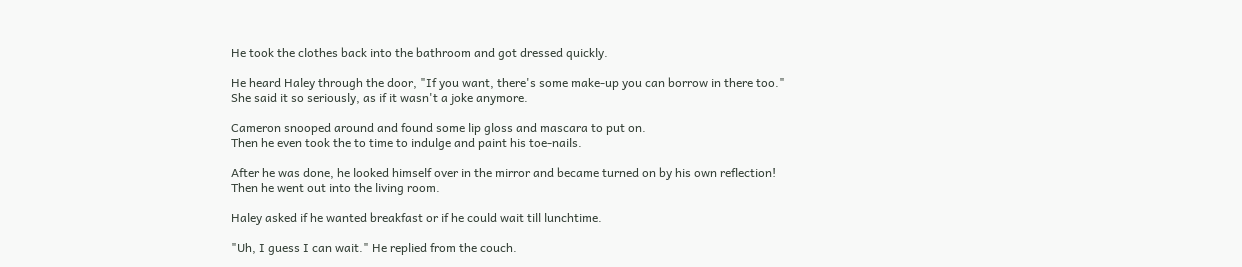He took the clothes back into the bathroom and got dressed quickly.

He heard Haley through the door, "If you want, there's some make-up you can borrow in there too."
She said it so seriously, as if it wasn't a joke anymore.

Cameron snooped around and found some lip gloss and mascara to put on.
Then he even took the to time to indulge and paint his toe-nails.

After he was done, he looked himself over in the mirror and became turned on by his own reflection! Then he went out into the living room.

Haley asked if he wanted breakfast or if he could wait till lunchtime.

"Uh, I guess I can wait." He replied from the couch.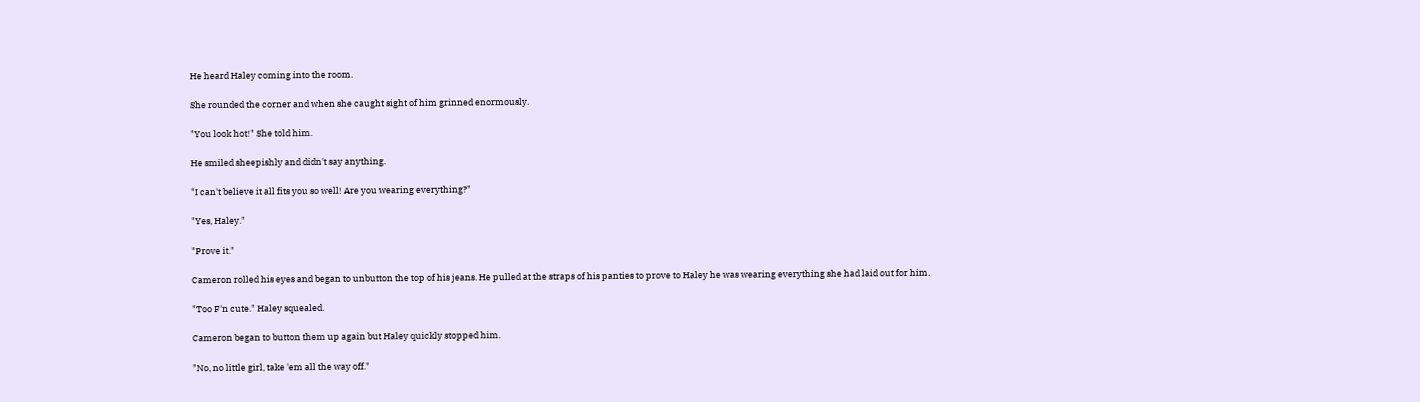He heard Haley coming into the room.

She rounded the corner and when she caught sight of him grinned enormously.

"You look hot!" She told him.

He smiled sheepishly and didn't say anything.

"I can't believe it all fits you so well! Are you wearing everything?"

"Yes, Haley."

"Prove it."

Cameron rolled his eyes and began to unbutton the top of his jeans. He pulled at the straps of his panties to prove to Haley he was wearing everything she had laid out for him.

"Too F'n cute." Haley squealed.

Cameron began to button them up again but Haley quickly stopped him.

"No, no little girl, take 'em all the way off."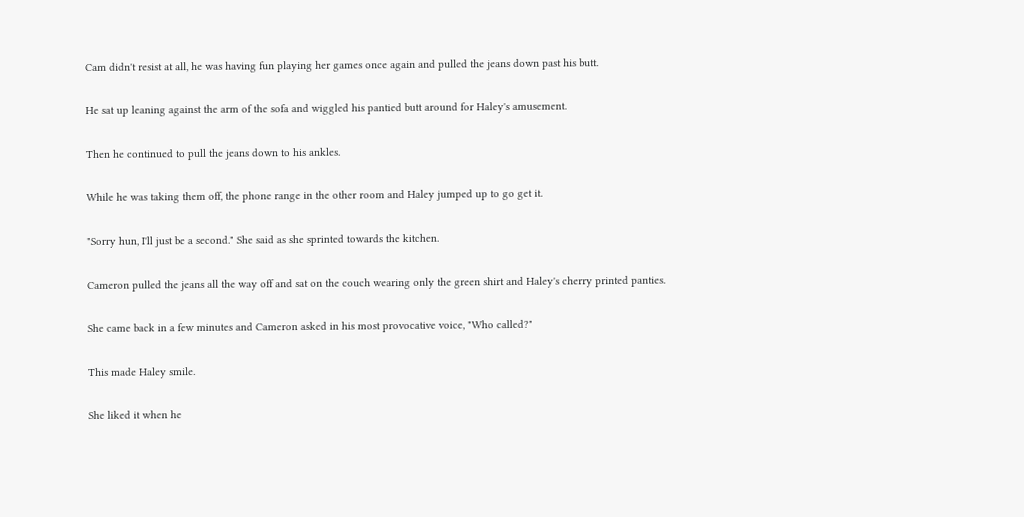Cam didn't resist at all, he was having fun playing her games once again and pulled the jeans down past his butt.

He sat up leaning against the arm of the sofa and wiggled his pantied butt around for Haley's amusement.

Then he continued to pull the jeans down to his ankles.

While he was taking them off, the phone range in the other room and Haley jumped up to go get it.

"Sorry hun, I'll just be a second." She said as she sprinted towards the kitchen.

Cameron pulled the jeans all the way off and sat on the couch wearing only the green shirt and Haley's cherry printed panties.

She came back in a few minutes and Cameron asked in his most provocative voice, "Who called?"

This made Haley smile.

She liked it when he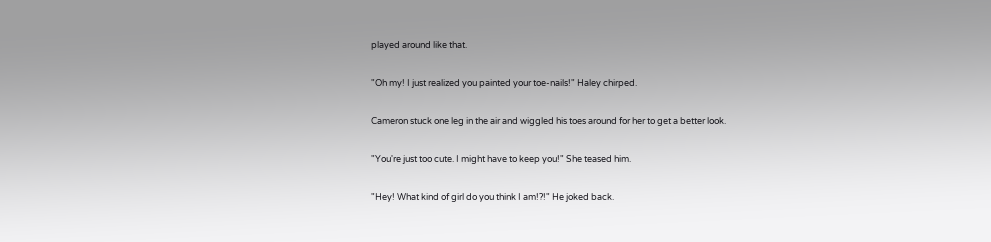played around like that.

"Oh my! I just realized you painted your toe-nails!" Haley chirped.

Cameron stuck one leg in the air and wiggled his toes around for her to get a better look.

"You're just too cute. I might have to keep you!" She teased him.

"Hey! What kind of girl do you think I am!?!" He joked back.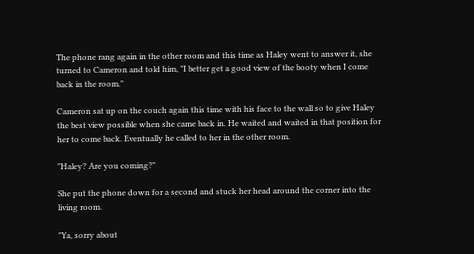The phone rang again in the other room and this time as Haley went to answer it, she turned to Cameron and told him, "I better get a good view of the booty when I come back in the room."

Cameron sat up on the couch again this time with his face to the wall so to give Haley the best view possible when she came back in. He waited and waited in that position for her to come back. Eventually he called to her in the other room.

"Haley? Are you coming?"

She put the phone down for a second and stuck her head around the corner into the living room.

"Ya, sorry about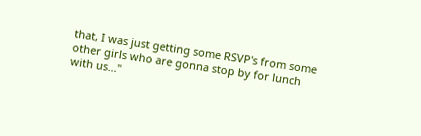that, I was just getting some RSVP's from some other girls who are gonna stop by for lunch with us..."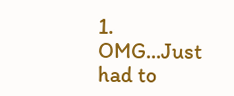1. OMG...Just had to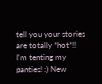tell you your stories are totally *hot*!! I'm tenting my panties! :) New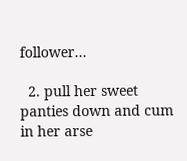follower...

  2. pull her sweet panties down and cum in her arse